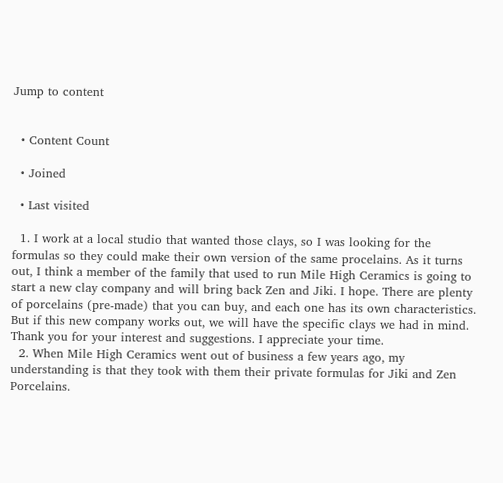Jump to content


  • Content Count

  • Joined

  • Last visited

  1. I work at a local studio that wanted those clays, so I was looking for the formulas so they could make their own version of the same procelains. As it turns out, I think a member of the family that used to run Mile High Ceramics is going to start a new clay company and will bring back Zen and Jiki. I hope. There are plenty of porcelains (pre-made) that you can buy, and each one has its own characteristics. But if this new company works out, we will have the specific clays we had in mind. Thank you for your interest and suggestions. I appreciate your time.
  2. When Mile High Ceramics went out of business a few years ago, my understanding is that they took with them their private formulas for Jiki and Zen Porcelains.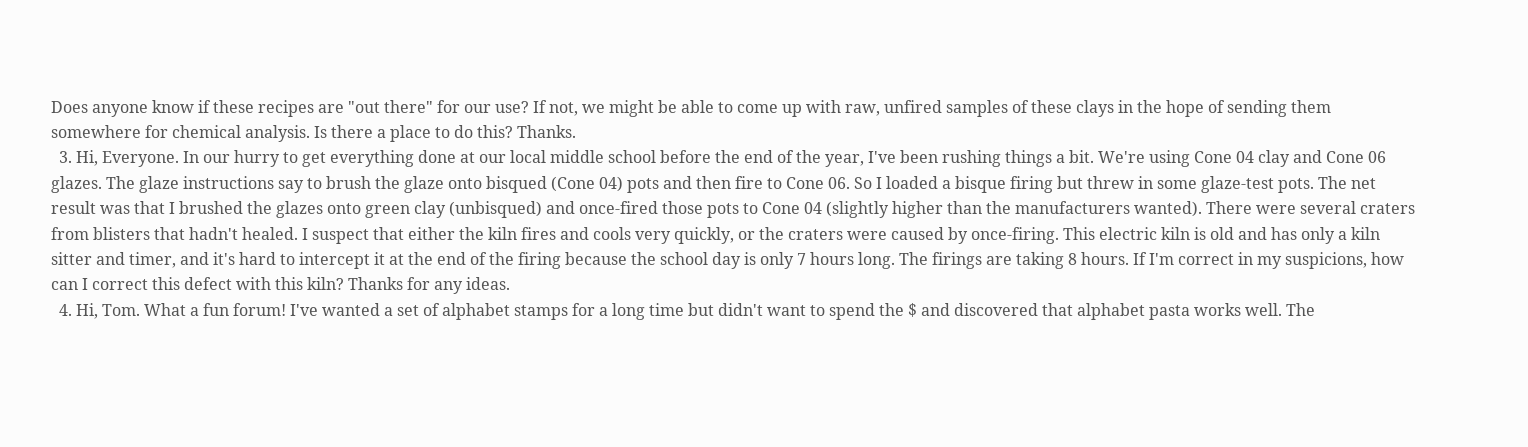Does anyone know if these recipes are "out there" for our use? If not, we might be able to come up with raw, unfired samples of these clays in the hope of sending them somewhere for chemical analysis. Is there a place to do this? Thanks.
  3. Hi, Everyone. In our hurry to get everything done at our local middle school before the end of the year, I've been rushing things a bit. We're using Cone 04 clay and Cone 06 glazes. The glaze instructions say to brush the glaze onto bisqued (Cone 04) pots and then fire to Cone 06. So I loaded a bisque firing but threw in some glaze-test pots. The net result was that I brushed the glazes onto green clay (unbisqued) and once-fired those pots to Cone 04 (slightly higher than the manufacturers wanted). There were several craters from blisters that hadn't healed. I suspect that either the kiln fires and cools very quickly, or the craters were caused by once-firing. This electric kiln is old and has only a kiln sitter and timer, and it's hard to intercept it at the end of the firing because the school day is only 7 hours long. The firings are taking 8 hours. If I'm correct in my suspicions, how can I correct this defect with this kiln? Thanks for any ideas.
  4. Hi, Tom. What a fun forum! I've wanted a set of alphabet stamps for a long time but didn't want to spend the $ and discovered that alphabet pasta works well. The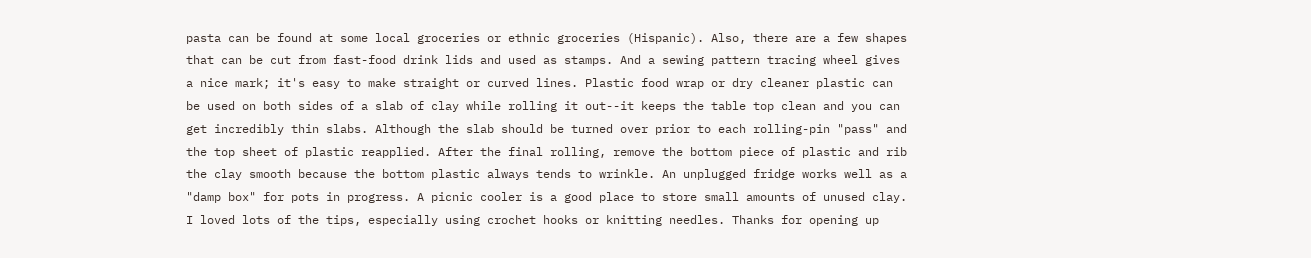pasta can be found at some local groceries or ethnic groceries (Hispanic). Also, there are a few shapes that can be cut from fast-food drink lids and used as stamps. And a sewing pattern tracing wheel gives a nice mark; it's easy to make straight or curved lines. Plastic food wrap or dry cleaner plastic can be used on both sides of a slab of clay while rolling it out--it keeps the table top clean and you can get incredibly thin slabs. Although the slab should be turned over prior to each rolling-pin "pass" and the top sheet of plastic reapplied. After the final rolling, remove the bottom piece of plastic and rib the clay smooth because the bottom plastic always tends to wrinkle. An unplugged fridge works well as a "damp box" for pots in progress. A picnic cooler is a good place to store small amounts of unused clay. I loved lots of the tips, especially using crochet hooks or knitting needles. Thanks for opening up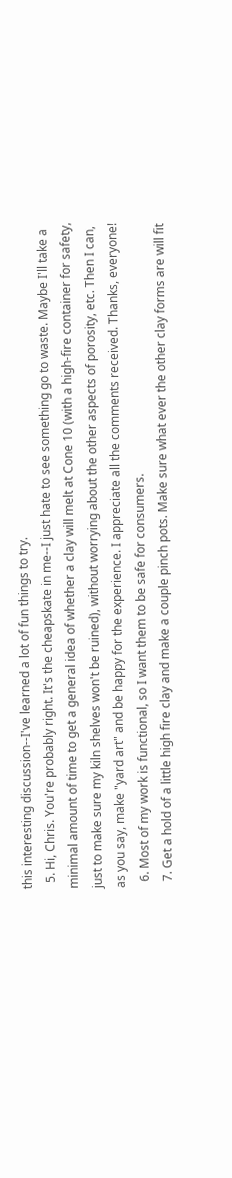this interesting discussion--I've learned a lot of fun things to try.
  5. Hi, Chris. You're probably right. It's the cheapskate in me--I just hate to see something go to waste. Maybe I'll take a minimal amount of time to get a general idea of whether a clay will melt at Cone 10 (with a high-fire container for safety, just to make sure my kiln shelves won't be ruined), without worrying about the other aspects of porosity, etc. Then I can, as you say, make "yard art" and be happy for the experience. I appreciate all the comments received. Thanks, everyone!
  6. Most of my work is functional, so I want them to be safe for consumers.
  7. Get a hold of a little high fire clay and make a couple pinch pots. Make sure what ever the other clay forms are will fit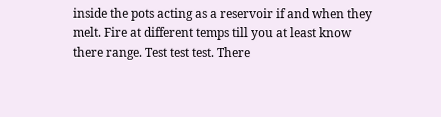inside the pots acting as a reservoir if and when they melt. Fire at different temps till you at least know there range. Test test test. There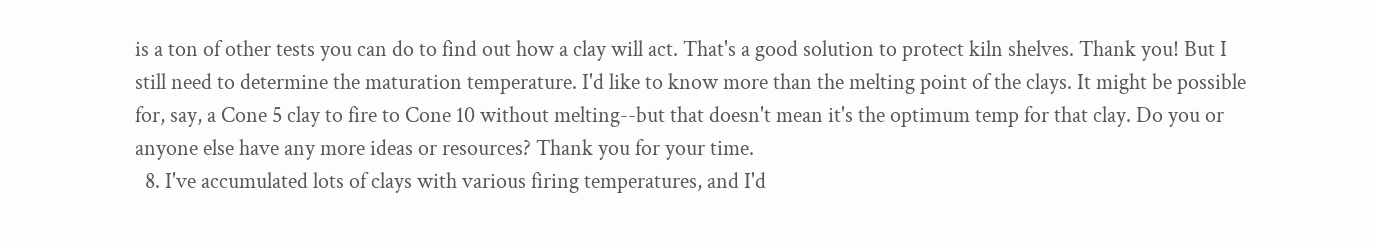is a ton of other tests you can do to find out how a clay will act. That's a good solution to protect kiln shelves. Thank you! But I still need to determine the maturation temperature. I'd like to know more than the melting point of the clays. It might be possible for, say, a Cone 5 clay to fire to Cone 10 without melting--but that doesn't mean it's the optimum temp for that clay. Do you or anyone else have any more ideas or resources? Thank you for your time.
  8. I've accumulated lots of clays with various firing temperatures, and I'd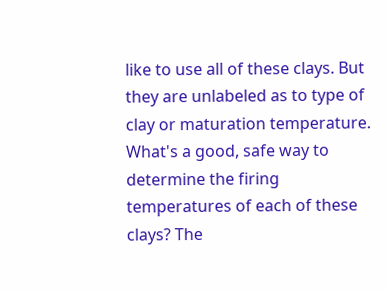like to use all of these clays. But they are unlabeled as to type of clay or maturation temperature. What's a good, safe way to determine the firing temperatures of each of these clays? The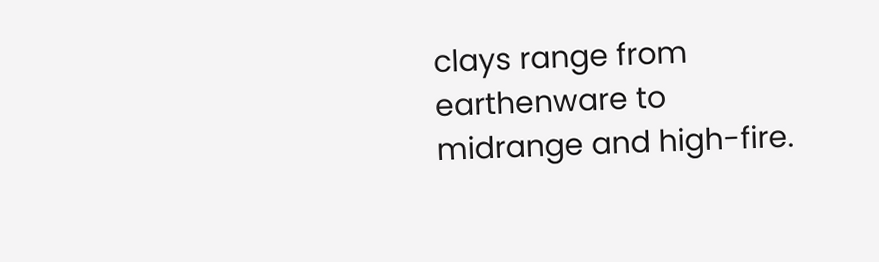clays range from earthenware to midrange and high-fire.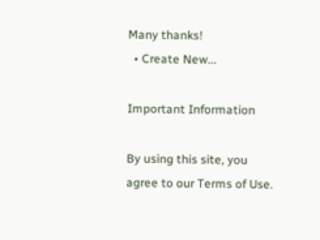Many thanks!
  • Create New...

Important Information

By using this site, you agree to our Terms of Use.